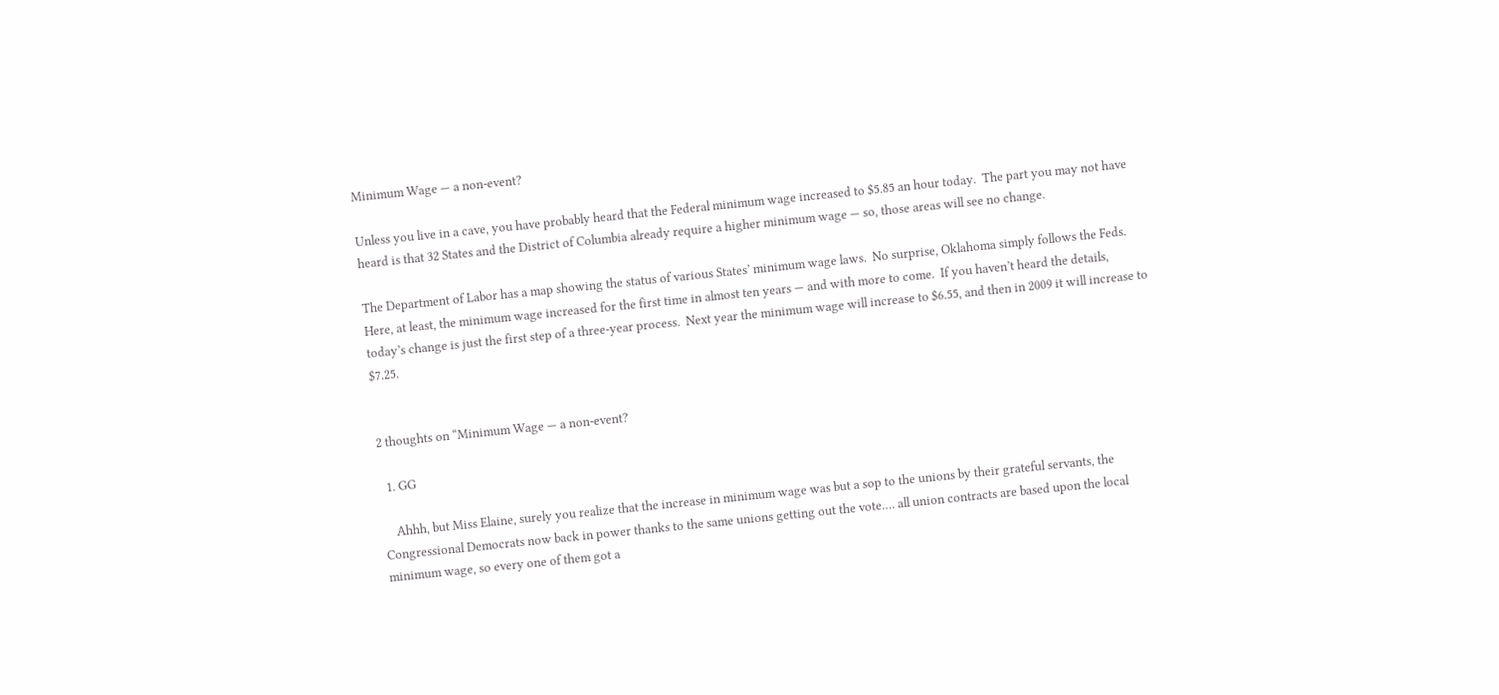Minimum Wage — a non-event?

Unless you live in a cave, you have probably heard that the Federal minimum wage increased to $5.85 an hour today.  The part you may not have heard is that 32 States and the District of Columbia already require a higher minimum wage — so, those areas will see no change.

The Department of Labor has a map showing the status of various States’ minimum wage laws.  No surprise, Oklahoma simply follows the Feds.  Here, at least, the minimum wage increased for the first time in almost ten years — and with more to come.  If you haven’t heard the details, today’s change is just the first step of a three-year process.  Next year the minimum wage will increase to $6.55, and then in 2009 it will increase to $7.25.


2 thoughts on “Minimum Wage — a non-event?

  1. GG

    Ahhh, but Miss Elaine, surely you realize that the increase in minimum wage was but a sop to the unions by their grateful servants, the Congressional Democrats now back in power thanks to the same unions getting out the vote…. all union contracts are based upon the local minimum wage, so every one of them got a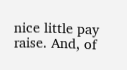nice little pay raise. And, of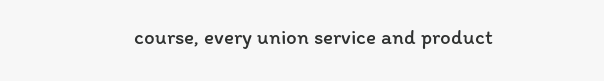course, every union service and product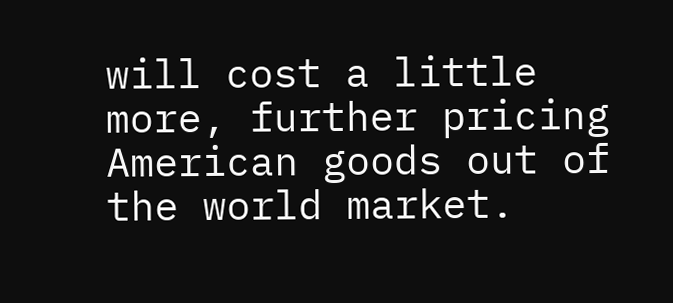will cost a little more, further pricing American goods out of the world market.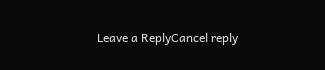Leave a ReplyCancel reply